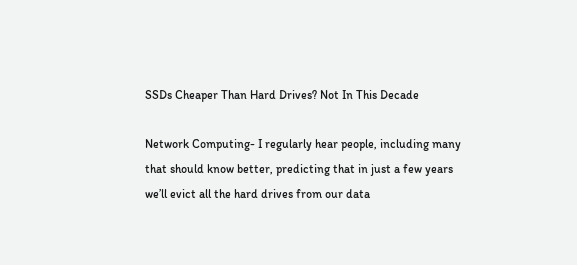SSDs Cheaper Than Hard Drives? Not In This Decade

Network Computing- I regularly hear people, including many that should know better, predicting that in just a few years we’ll evict all the hard drives from our data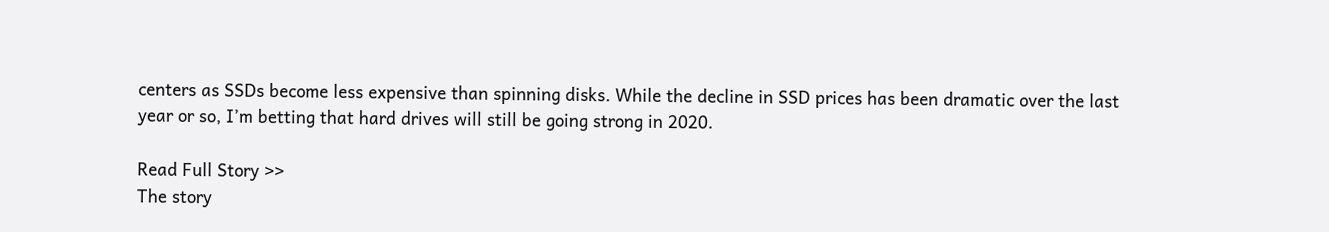centers as SSDs become less expensive than spinning disks. While the decline in SSD prices has been dramatic over the last year or so, I’m betting that hard drives will still be going strong in 2020.

Read Full Story >>
The story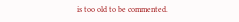is too old to be commented.